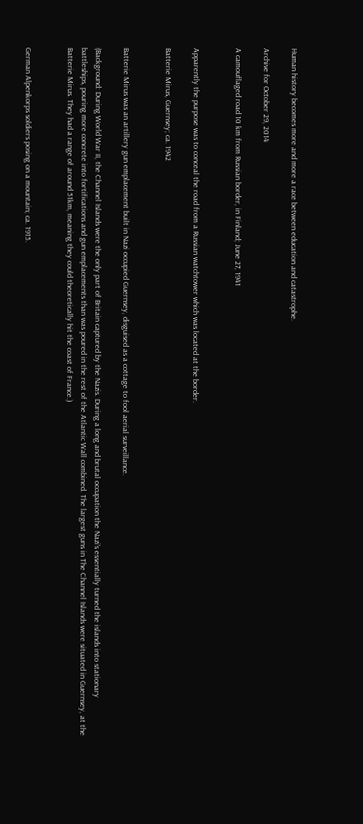Human history becomes more and more a race between education and catastrophe.

Archive for October 29, 2014

A camouflaged road 10 km from Russian border, in Finland; June 27, 1941


Apparently the purpose was to conceal the road from a Russian watchtower which was located at the border.

Batterie Mirus, Guernsey; ca. 1942


Batterie Mirus was an artillery gun emplacement built in Nazi occupied Guernsey, disguised as a cottage to fool aerial surveillance.

(Background: During World War II, the Channel Islands were the only part of Britain captured by the Nazis. During a long and brutal occupation the Nazi’s essentially turned the islands into stationary battleships, pouring more concrete into fortifications and gun emplacements than was poured in the rest of the Atlantic Wall combined. The largest guns in The Channel Islands were situated in Guernsey, at the Batterie Mirus. They had a range of around 51km, meaning they could theoretically hit the coast of France.)


German Alpenkorps soldiers posing on a mountain; ca. 1915.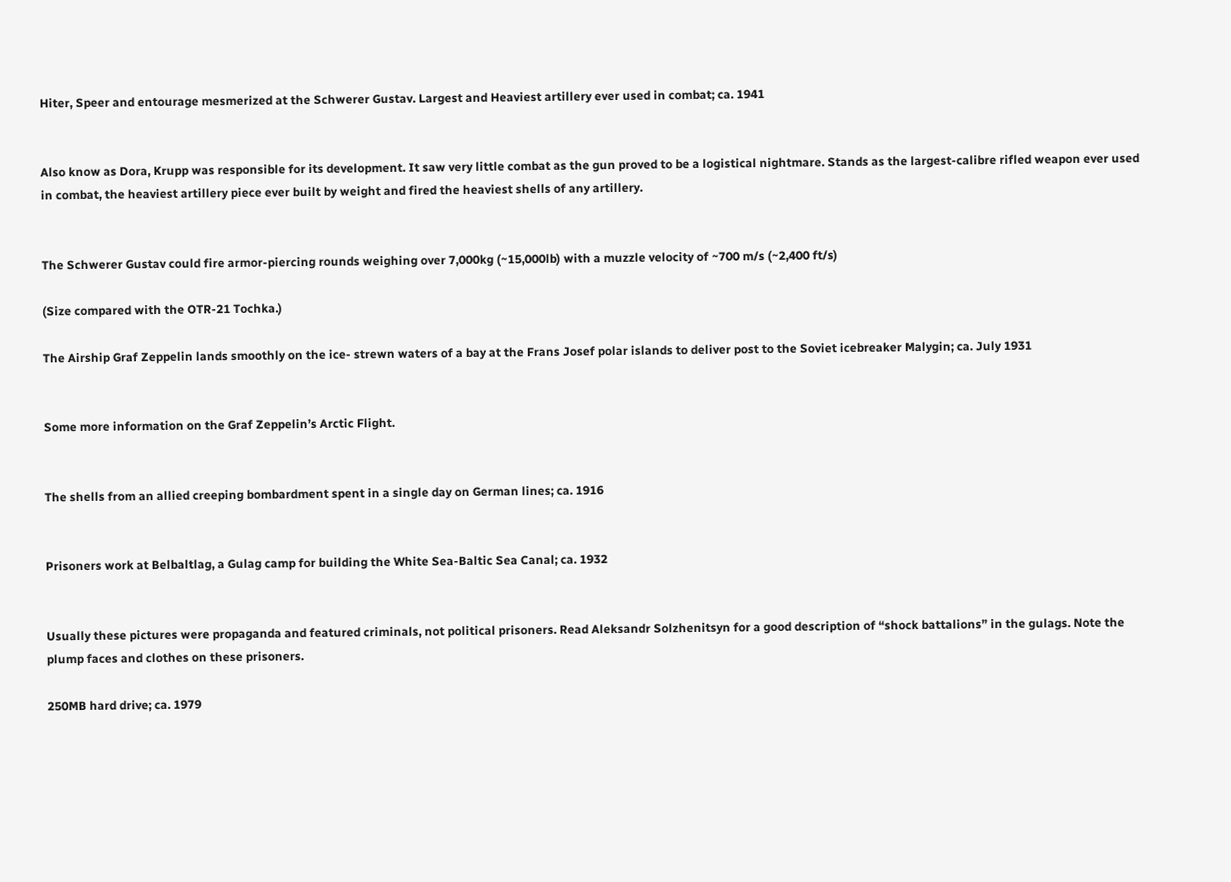Hiter, Speer and entourage mesmerized at the Schwerer Gustav. Largest and Heaviest artillery ever used in combat; ca. 1941


Also know as Dora, Krupp was responsible for its development. It saw very little combat as the gun proved to be a logistical nightmare. Stands as the largest-calibre rifled weapon ever used in combat, the heaviest artillery piece ever built by weight and fired the heaviest shells of any artillery.


The Schwerer Gustav could fire armor-piercing rounds weighing over 7,000kg (~15,000lb) with a muzzle velocity of ~700 m/s (~2,400 ft/s)

(Size compared with the OTR-21 Tochka.)

The Airship Graf Zeppelin lands smoothly on the ice- strewn waters of a bay at the Frans Josef polar islands to deliver post to the Soviet icebreaker Malygin; ca. July 1931


Some more information on the Graf Zeppelin’s Arctic Flight.


The shells from an allied creeping bombardment spent in a single day on German lines; ca. 1916


Prisoners work at Belbaltlag, a Gulag camp for building the White Sea-Baltic Sea Canal; ca. 1932


Usually these pictures were propaganda and featured criminals, not political prisoners. Read Aleksandr Solzhenitsyn for a good description of “shock battalions” in the gulags. Note the plump faces and clothes on these prisoners.

250MB hard drive; ca. 1979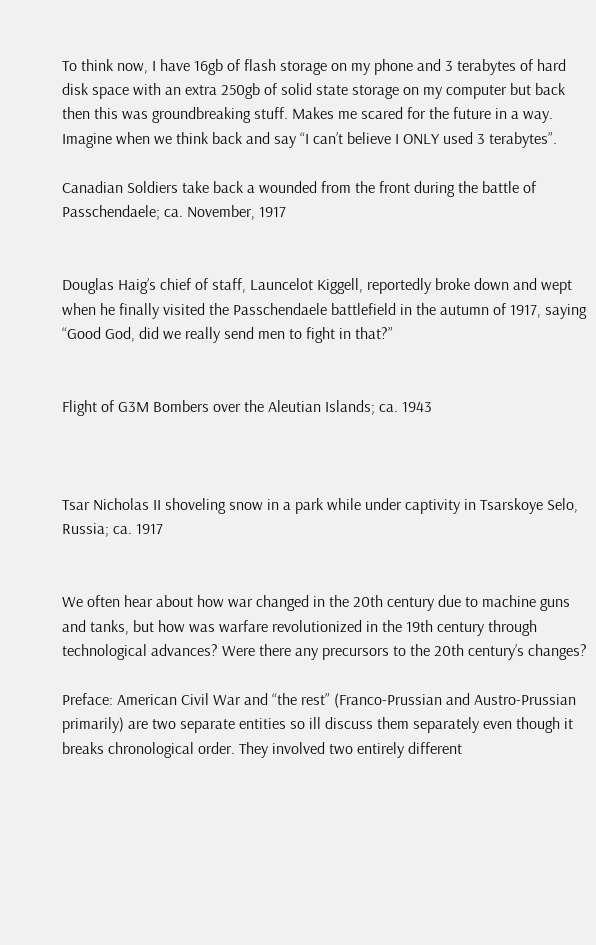To think now, I have 16gb of flash storage on my phone and 3 terabytes of hard disk space with an extra 250gb of solid state storage on my computer but back then this was groundbreaking stuff. Makes me scared for the future in a way. Imagine when we think back and say “I can’t believe I ONLY used 3 terabytes”.

Canadian Soldiers take back a wounded from the front during the battle of Passchendaele; ca. November, 1917


Douglas Haig’s chief of staff, Launcelot Kiggell, reportedly broke down and wept when he finally visited the Passchendaele battlefield in the autumn of 1917, saying “Good God, did we really send men to fight in that?”


Flight of G3M Bombers over the Aleutian Islands; ca. 1943



Tsar Nicholas II shoveling snow in a park while under captivity in Tsarskoye Selo, Russia; ca. 1917


We often hear about how war changed in the 20th century due to machine guns and tanks, but how was warfare revolutionized in the 19th century through technological advances? Were there any precursors to the 20th century’s changes?

Preface: American Civil War and “the rest” (Franco-Prussian and Austro-Prussian primarily) are two separate entities so ill discuss them separately even though it breaks chronological order. They involved two entirely different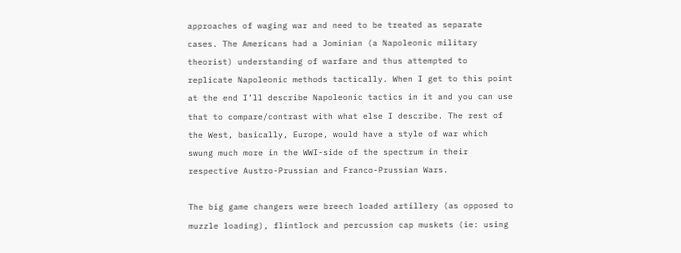approaches of waging war and need to be treated as separate cases. The Americans had a Jominian (a Napoleonic military theorist) understanding of warfare and thus attempted to replicate Napoleonic methods tactically. When I get to this point at the end I’ll describe Napoleonic tactics in it and you can use that to compare/contrast with what else I describe. The rest of the West, basically, Europe, would have a style of war which swung much more in the WWI-side of the spectrum in their respective Austro-Prussian and Franco-Prussian Wars.

The big game changers were breech loaded artillery (as opposed to muzzle loading), flintlock and percussion cap muskets (ie: using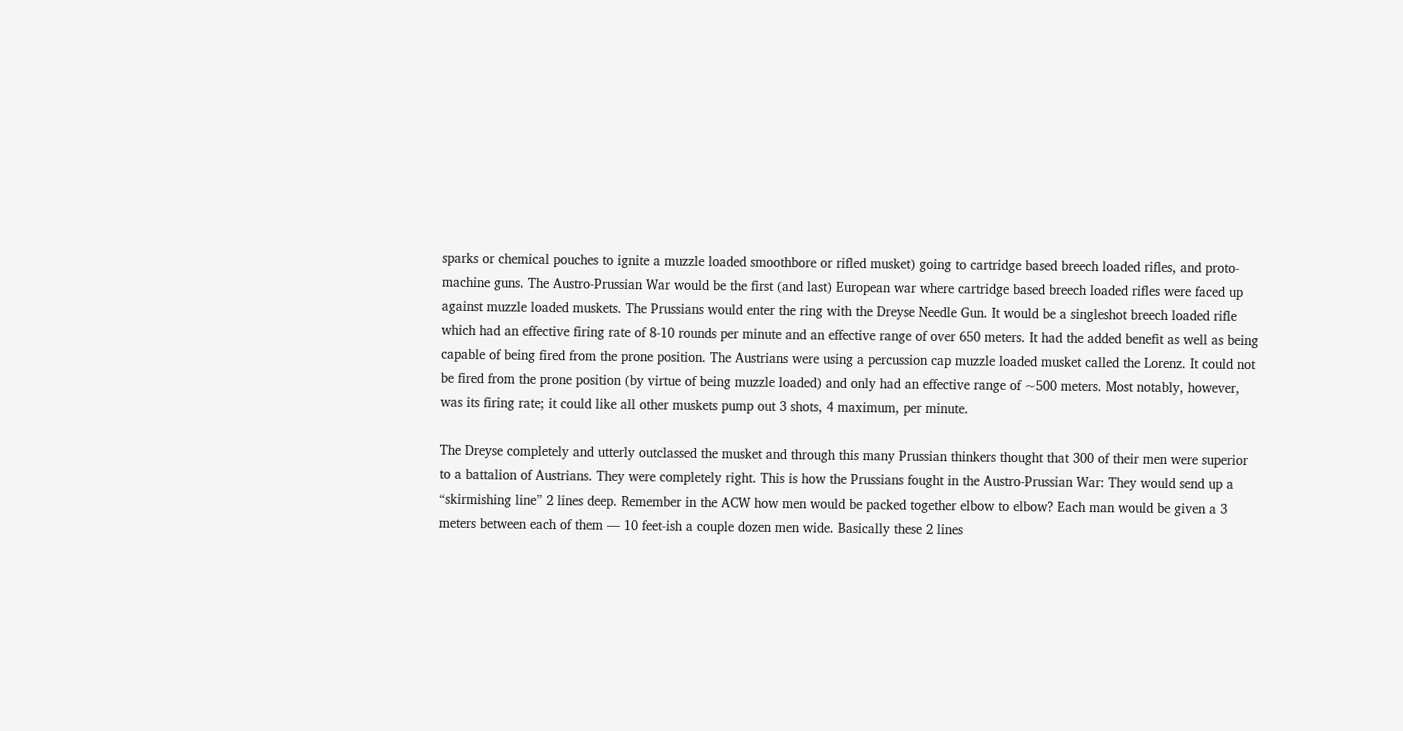sparks or chemical pouches to ignite a muzzle loaded smoothbore or rifled musket) going to cartridge based breech loaded rifles, and proto-machine guns. The Austro-Prussian War would be the first (and last) European war where cartridge based breech loaded rifles were faced up against muzzle loaded muskets. The Prussians would enter the ring with the Dreyse Needle Gun. It would be a singleshot breech loaded rifle which had an effective firing rate of 8-10 rounds per minute and an effective range of over 650 meters. It had the added benefit as well as being capable of being fired from the prone position. The Austrians were using a percussion cap muzzle loaded musket called the Lorenz. It could not be fired from the prone position (by virtue of being muzzle loaded) and only had an effective range of ~500 meters. Most notably, however, was its firing rate; it could like all other muskets pump out 3 shots, 4 maximum, per minute.

The Dreyse completely and utterly outclassed the musket and through this many Prussian thinkers thought that 300 of their men were superior to a battalion of Austrians. They were completely right. This is how the Prussians fought in the Austro-Prussian War: They would send up a “skirmishing line” 2 lines deep. Remember in the ACW how men would be packed together elbow to elbow? Each man would be given a 3 meters between each of them — 10 feet-ish a couple dozen men wide. Basically these 2 lines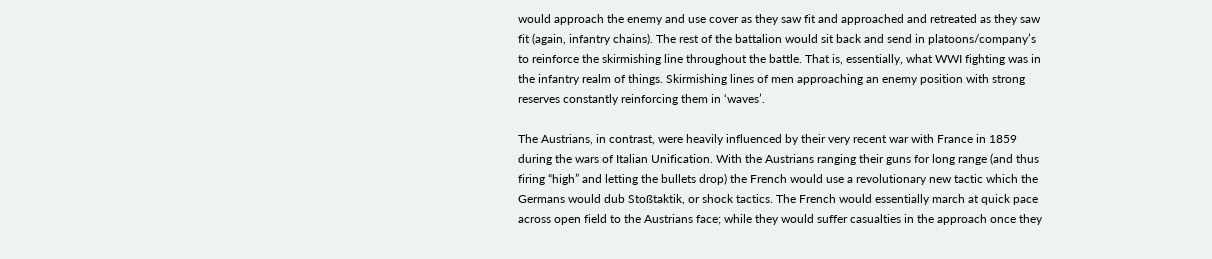would approach the enemy and use cover as they saw fit and approached and retreated as they saw fit (again, infantry chains). The rest of the battalion would sit back and send in platoons/company’s to reinforce the skirmishing line throughout the battle. That is, essentially, what WWI fighting was in the infantry realm of things. Skirmishing lines of men approaching an enemy position with strong reserves constantly reinforcing them in ‘waves’.

The Austrians, in contrast, were heavily influenced by their very recent war with France in 1859 during the wars of Italian Unification. With the Austrians ranging their guns for long range (and thus firing “high” and letting the bullets drop) the French would use a revolutionary new tactic which the Germans would dub Stoßtaktik, or shock tactics. The French would essentially march at quick pace across open field to the Austrians face; while they would suffer casualties in the approach once they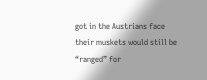got in the Austrians face their muskets would still be “ranged” for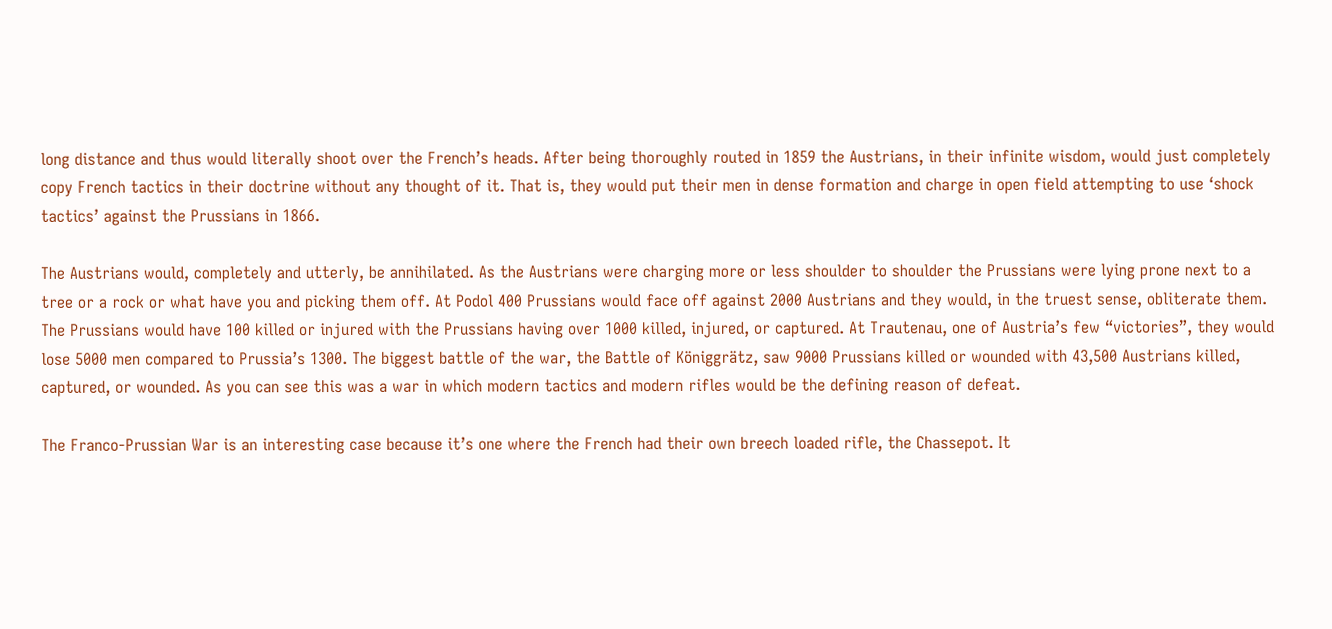long distance and thus would literally shoot over the French’s heads. After being thoroughly routed in 1859 the Austrians, in their infinite wisdom, would just completely copy French tactics in their doctrine without any thought of it. That is, they would put their men in dense formation and charge in open field attempting to use ‘shock tactics’ against the Prussians in 1866.

The Austrians would, completely and utterly, be annihilated. As the Austrians were charging more or less shoulder to shoulder the Prussians were lying prone next to a tree or a rock or what have you and picking them off. At Podol 400 Prussians would face off against 2000 Austrians and they would, in the truest sense, obliterate them. The Prussians would have 100 killed or injured with the Prussians having over 1000 killed, injured, or captured. At Trautenau, one of Austria’s few “victories”, they would lose 5000 men compared to Prussia’s 1300. The biggest battle of the war, the Battle of Königgrätz, saw 9000 Prussians killed or wounded with 43,500 Austrians killed, captured, or wounded. As you can see this was a war in which modern tactics and modern rifles would be the defining reason of defeat.

The Franco-Prussian War is an interesting case because it’s one where the French had their own breech loaded rifle, the Chassepot. It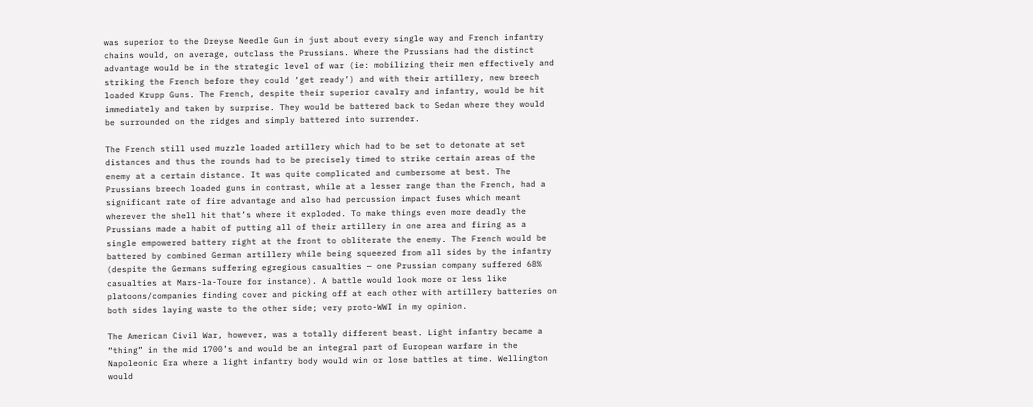was superior to the Dreyse Needle Gun in just about every single way and French infantry chains would, on average, outclass the Prussians. Where the Prussians had the distinct advantage would be in the strategic level of war (ie: mobilizing their men effectively and striking the French before they could ‘get ready’) and with their artillery, new breech loaded Krupp Guns. The French, despite their superior cavalry and infantry, would be hit immediately and taken by surprise. They would be battered back to Sedan where they would be surrounded on the ridges and simply battered into surrender.

The French still used muzzle loaded artillery which had to be set to detonate at set distances and thus the rounds had to be precisely timed to strike certain areas of the enemy at a certain distance. It was quite complicated and cumbersome at best. The Prussians breech loaded guns in contrast, while at a lesser range than the French, had a significant rate of fire advantage and also had percussion impact fuses which meant wherever the shell hit that’s where it exploded. To make things even more deadly the Prussians made a habit of putting all of their artillery in one area and firing as a single empowered battery right at the front to obliterate the enemy. The French would be battered by combined German artillery while being squeezed from all sides by the infantry (despite the Germans suffering egregious casualties — one Prussian company suffered 68% casualties at Mars-la-Toure for instance). A battle would look more or less like platoons/companies finding cover and picking off at each other with artillery batteries on both sides laying waste to the other side; very proto-WWI in my opinion.

The American Civil War, however, was a totally different beast. Light infantry became a “thing” in the mid 1700’s and would be an integral part of European warfare in the Napoleonic Era where a light infantry body would win or lose battles at time. Wellington would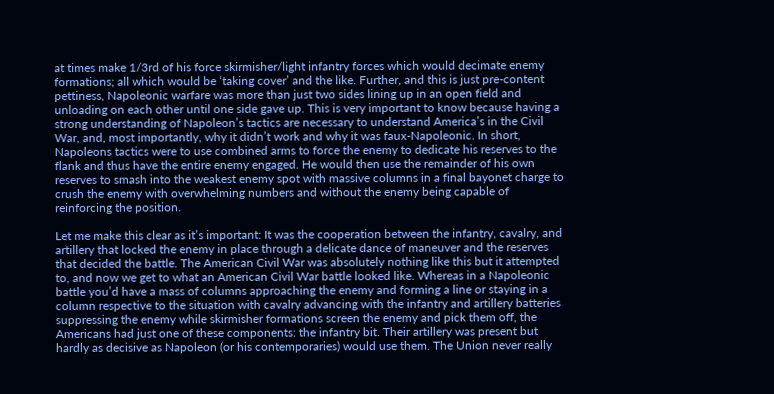at times make 1/3rd of his force skirmisher/light infantry forces which would decimate enemy formations; all which would be ‘taking cover’ and the like. Further, and this is just pre-content pettiness, Napoleonic warfare was more than just two sides lining up in an open field and unloading on each other until one side gave up. This is very important to know because having a strong understanding of Napoleon’s tactics are necessary to understand America’s in the Civil War, and, most importantly, why it didn’t work and why it was faux-Napoleonic. In short, Napoleons tactics were to use combined arms to force the enemy to dedicate his reserves to the flank and thus have the entire enemy engaged. He would then use the remainder of his own reserves to smash into the weakest enemy spot with massive columns in a final bayonet charge to crush the enemy with overwhelming numbers and without the enemy being capable of reinforcing the position.

Let me make this clear as it’s important: It was the cooperation between the infantry, cavalry, and artillery that locked the enemy in place through a delicate dance of maneuver and the reserves that decided the battle. The American Civil War was absolutely nothing like this but it attempted to, and now we get to what an American Civil War battle looked like. Whereas in a Napoleonic battle you’d have a mass of columns approaching the enemy and forming a line or staying in a column respective to the situation with cavalry advancing with the infantry and artillery batteries suppressing the enemy while skirmisher formations screen the enemy and pick them off, the Americans had just one of these components: the infantry bit. Their artillery was present but hardly as decisive as Napoleon (or his contemporaries) would use them. The Union never really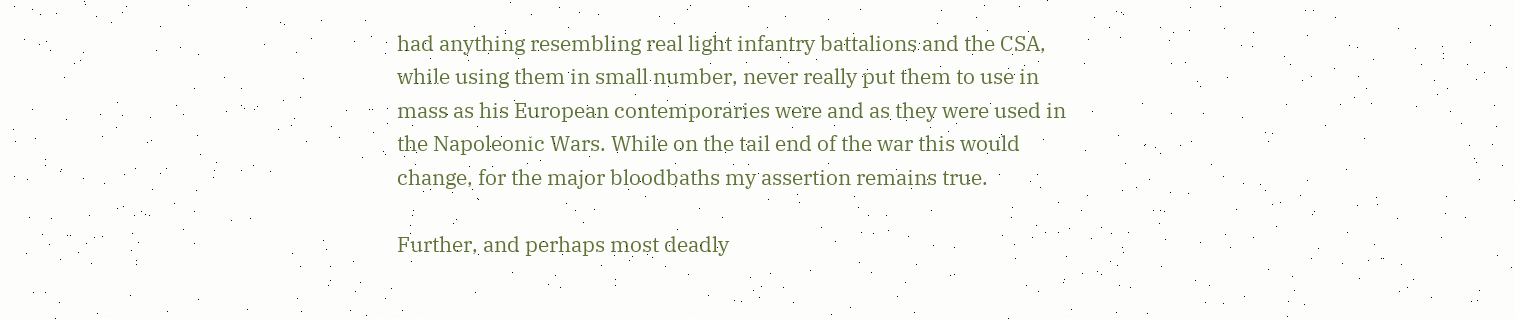had anything resembling real light infantry battalions and the CSA, while using them in small number, never really put them to use in mass as his European contemporaries were and as they were used in the Napoleonic Wars. While on the tail end of the war this would change, for the major bloodbaths my assertion remains true.

Further, and perhaps most deadly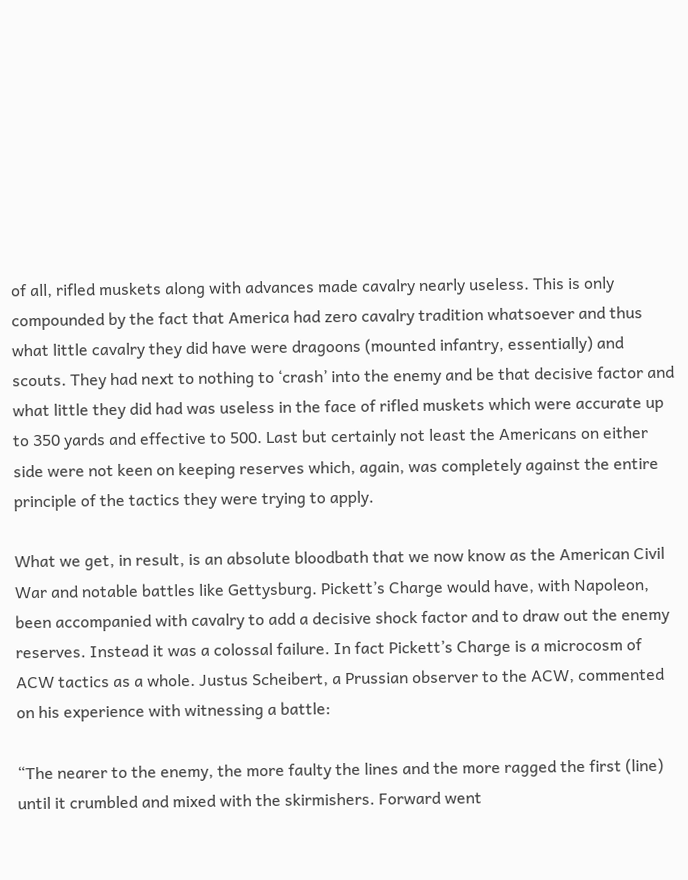of all, rifled muskets along with advances made cavalry nearly useless. This is only compounded by the fact that America had zero cavalry tradition whatsoever and thus what little cavalry they did have were dragoons (mounted infantry, essentially) and scouts. They had next to nothing to ‘crash’ into the enemy and be that decisive factor and what little they did had was useless in the face of rifled muskets which were accurate up to 350 yards and effective to 500. Last but certainly not least the Americans on either side were not keen on keeping reserves which, again, was completely against the entire principle of the tactics they were trying to apply.

What we get, in result, is an absolute bloodbath that we now know as the American Civil War and notable battles like Gettysburg. Pickett’s Charge would have, with Napoleon, been accompanied with cavalry to add a decisive shock factor and to draw out the enemy reserves. Instead it was a colossal failure. In fact Pickett’s Charge is a microcosm of ACW tactics as a whole. Justus Scheibert, a Prussian observer to the ACW, commented on his experience with witnessing a battle:

“The nearer to the enemy, the more faulty the lines and the more ragged the first (line) until it crumbled and mixed with the skirmishers. Forward went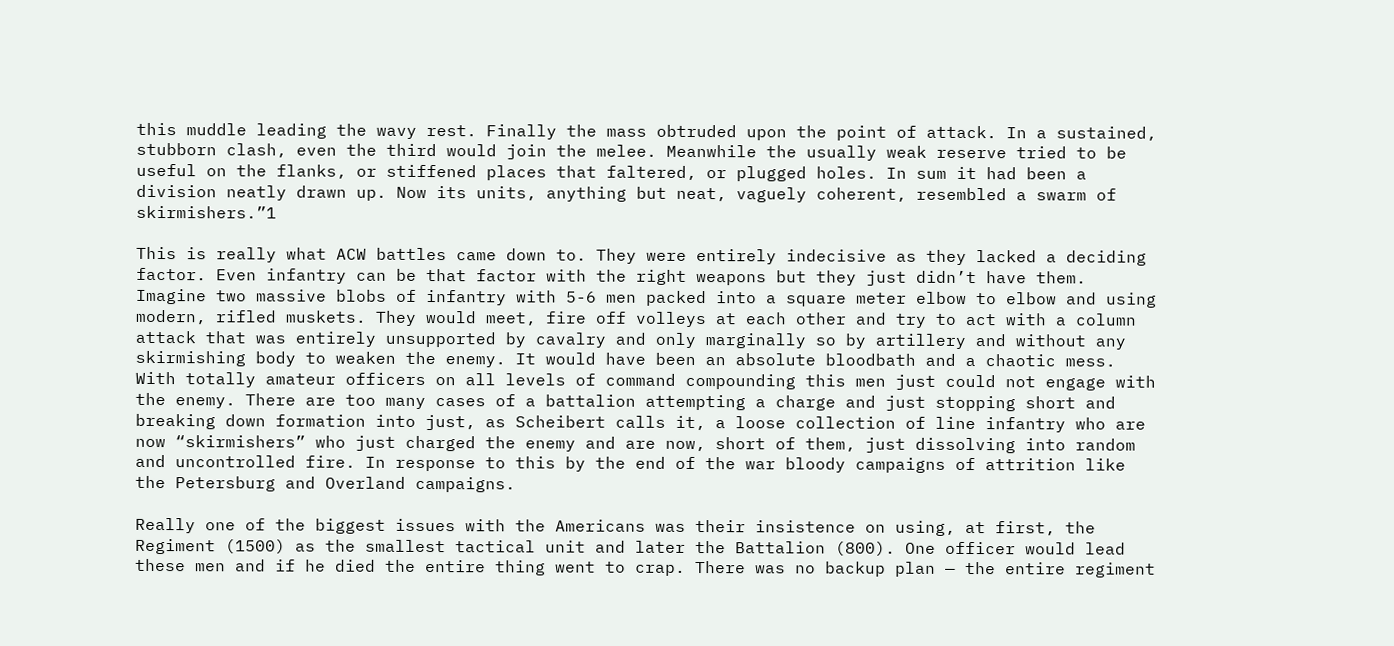this muddle leading the wavy rest. Finally the mass obtruded upon the point of attack. In a sustained, stubborn clash, even the third would join the melee. Meanwhile the usually weak reserve tried to be useful on the flanks, or stiffened places that faltered, or plugged holes. In sum it had been a division neatly drawn up. Now its units, anything but neat, vaguely coherent, resembled a swarm of skirmishers.”1

This is really what ACW battles came down to. They were entirely indecisive as they lacked a deciding factor. Even infantry can be that factor with the right weapons but they just didn’t have them. Imagine two massive blobs of infantry with 5-6 men packed into a square meter elbow to elbow and using modern, rifled muskets. They would meet, fire off volleys at each other and try to act with a column attack that was entirely unsupported by cavalry and only marginally so by artillery and without any skirmishing body to weaken the enemy. It would have been an absolute bloodbath and a chaotic mess. With totally amateur officers on all levels of command compounding this men just could not engage with the enemy. There are too many cases of a battalion attempting a charge and just stopping short and breaking down formation into just, as Scheibert calls it, a loose collection of line infantry who are now “skirmishers” who just charged the enemy and are now, short of them, just dissolving into random and uncontrolled fire. In response to this by the end of the war bloody campaigns of attrition like the Petersburg and Overland campaigns.

Really one of the biggest issues with the Americans was their insistence on using, at first, the Regiment (1500) as the smallest tactical unit and later the Battalion (800). One officer would lead these men and if he died the entire thing went to crap. There was no backup plan — the entire regiment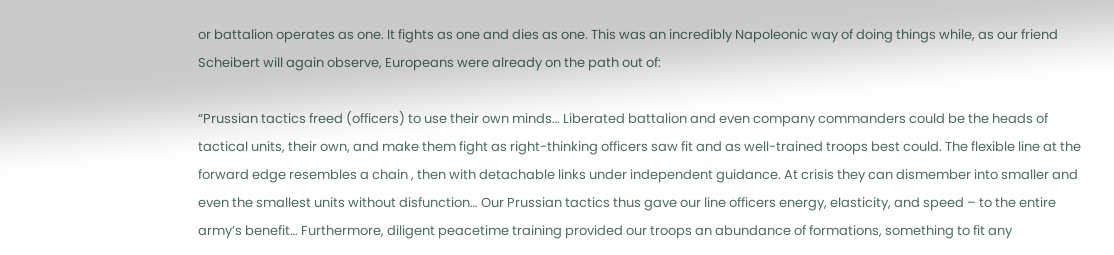or battalion operates as one. It fights as one and dies as one. This was an incredibly Napoleonic way of doing things while, as our friend Scheibert will again observe, Europeans were already on the path out of:

“Prussian tactics freed (officers) to use their own minds… Liberated battalion and even company commanders could be the heads of tactical units, their own, and make them fight as right-thinking officers saw fit and as well-trained troops best could. The flexible line at the forward edge resembles a chain , then with detachable links under independent guidance. At crisis they can dismember into smaller and even the smallest units without disfunction… Our Prussian tactics thus gave our line officers energy, elasticity, and speed – to the entire army’s benefit… Furthermore, diligent peacetime training provided our troops an abundance of formations, something to fit any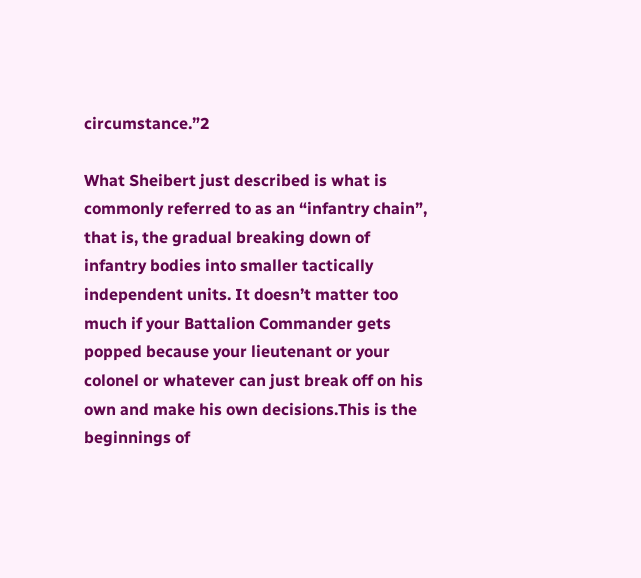circumstance.”2

What Sheibert just described is what is commonly referred to as an “infantry chain”, that is, the gradual breaking down of infantry bodies into smaller tactically independent units. It doesn’t matter too much if your Battalion Commander gets popped because your lieutenant or your colonel or whatever can just break off on his own and make his own decisions.This is the beginnings of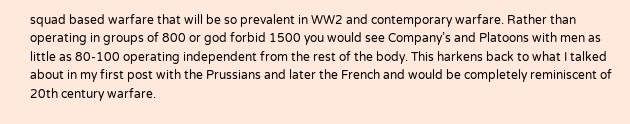squad based warfare that will be so prevalent in WW2 and contemporary warfare. Rather than operating in groups of 800 or god forbid 1500 you would see Company’s and Platoons with men as little as 80-100 operating independent from the rest of the body. This harkens back to what I talked about in my first post with the Prussians and later the French and would be completely reminiscent of 20th century warfare.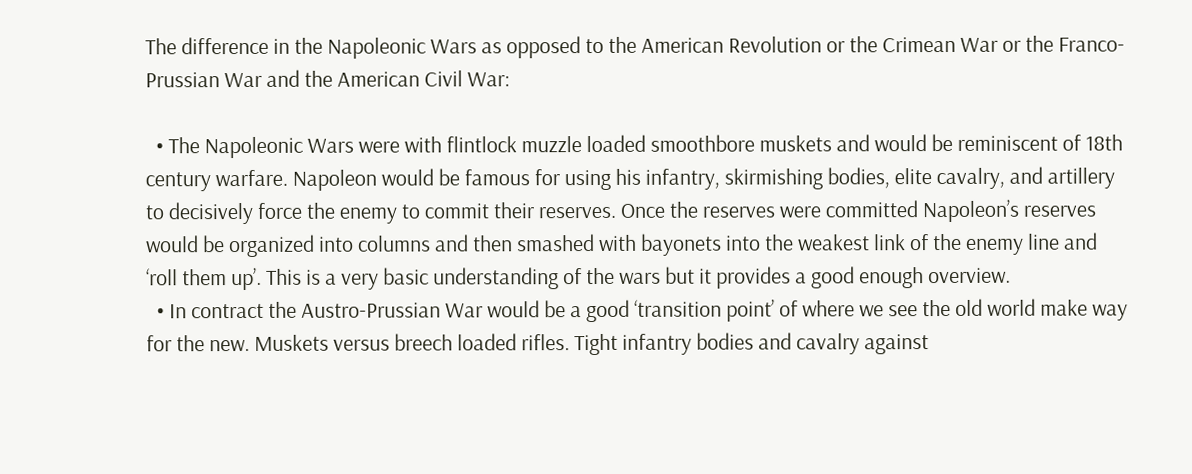The difference in the Napoleonic Wars as opposed to the American Revolution or the Crimean War or the Franco-Prussian War and the American Civil War:

  • The Napoleonic Wars were with flintlock muzzle loaded smoothbore muskets and would be reminiscent of 18th century warfare. Napoleon would be famous for using his infantry, skirmishing bodies, elite cavalry, and artillery to decisively force the enemy to commit their reserves. Once the reserves were committed Napoleon’s reserves would be organized into columns and then smashed with bayonets into the weakest link of the enemy line and ‘roll them up’. This is a very basic understanding of the wars but it provides a good enough overview.
  • In contract the Austro-Prussian War would be a good ‘transition point’ of where we see the old world make way for the new. Muskets versus breech loaded rifles. Tight infantry bodies and cavalry against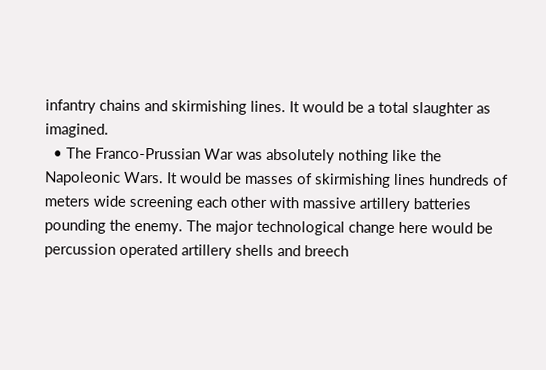infantry chains and skirmishing lines. It would be a total slaughter as imagined.
  • The Franco-Prussian War was absolutely nothing like the Napoleonic Wars. It would be masses of skirmishing lines hundreds of meters wide screening each other with massive artillery batteries pounding the enemy. The major technological change here would be percussion operated artillery shells and breech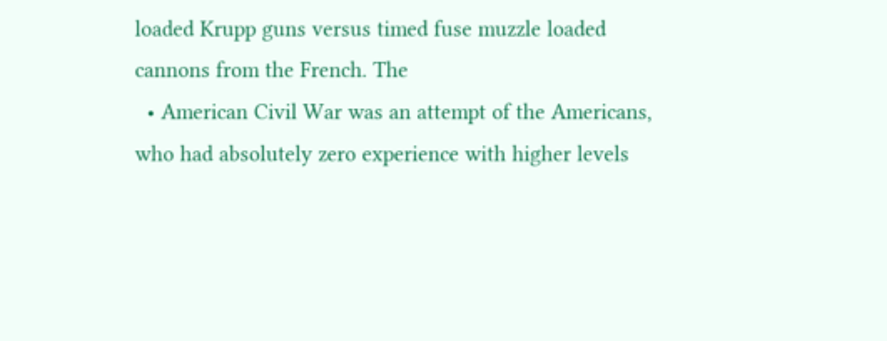loaded Krupp guns versus timed fuse muzzle loaded cannons from the French. The
  • American Civil War was an attempt of the Americans, who had absolutely zero experience with higher levels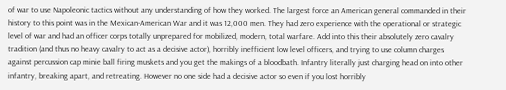of war to use Napoleonic tactics without any understanding of how they worked. The largest force an American general commanded in their history to this point was in the Mexican-American War and it was 12,000 men. They had zero experience with the operational or strategic level of war and had an officer corps totally unprepared for mobilized, modern, total warfare. Add into this their absolutely zero cavalry tradition (and thus no heavy cavalry to act as a decisive actor), horribly inefficient low level officers, and trying to use column charges against percussion cap minie ball firing muskets and you get the makings of a bloodbath. Infantry literally just charging head on into other infantry, breaking apart, and retreating. However no one side had a decisive actor so even if you lost horribly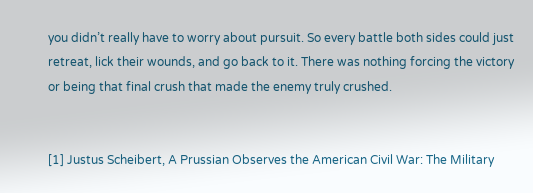you didn’t really have to worry about pursuit. So every battle both sides could just retreat, lick their wounds, and go back to it. There was nothing forcing the victory or being that final crush that made the enemy truly crushed.


[1] Justus Scheibert, A Prussian Observes the American Civil War: The Military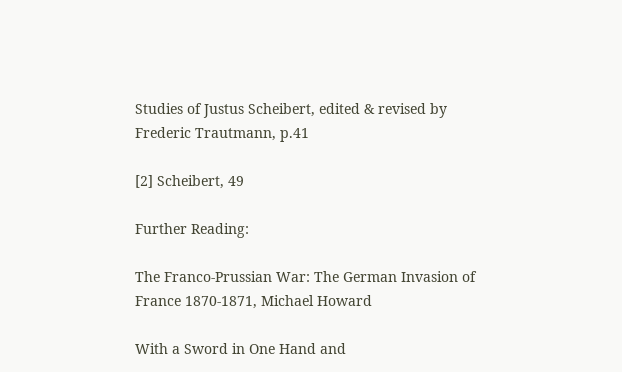Studies of Justus Scheibert, edited & revised by Frederic Trautmann, p.41

[2] Scheibert, 49

Further Reading:

The Franco-Prussian War: The German Invasion of France 1870-1871, Michael Howard

With a Sword in One Hand and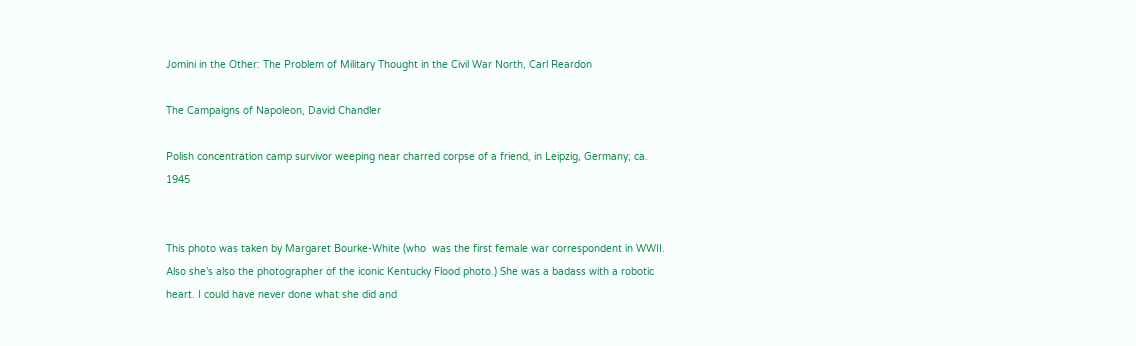Jomini in the Other: The Problem of Military Thought in the Civil War North, Carl Reardon

The Campaigns of Napoleon, David Chandler

Polish concentration camp survivor weeping near charred corpse of a friend, in Leipzig, Germany; ca. 1945


This photo was taken by Margaret Bourke-White (who  was the first female war correspondent in WWII. Also she’s also the photographer of the iconic Kentucky Flood photo.) She was a badass with a robotic heart. I could have never done what she did and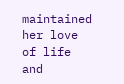maintained her love of life and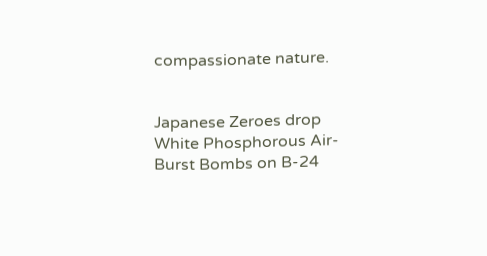compassionate nature.


Japanese Zeroes drop White Phosphorous Air-Burst Bombs on B-24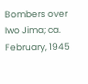Bombers over Iwo Jima; ca. February, 1945